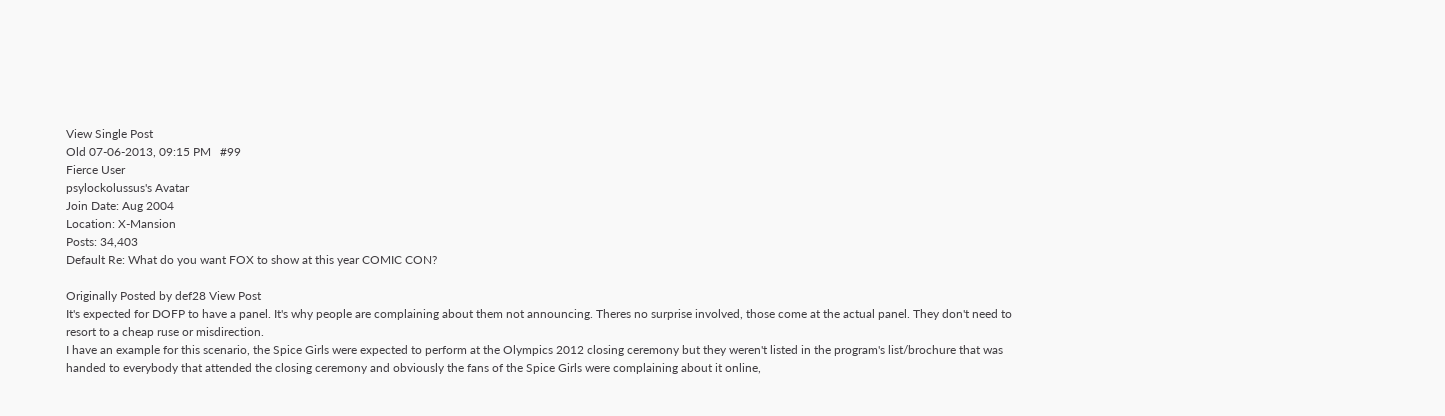View Single Post
Old 07-06-2013, 09:15 PM   #99
Fierce User
psylockolussus's Avatar
Join Date: Aug 2004
Location: X-Mansion
Posts: 34,403
Default Re: What do you want FOX to show at this year COMIC CON?

Originally Posted by def28 View Post
It's expected for DOFP to have a panel. It's why people are complaining about them not announcing. Theres no surprise involved, those come at the actual panel. They don't need to resort to a cheap ruse or misdirection.
I have an example for this scenario, the Spice Girls were expected to perform at the Olympics 2012 closing ceremony but they weren't listed in the program's list/brochure that was handed to everybody that attended the closing ceremony and obviously the fans of the Spice Girls were complaining about it online,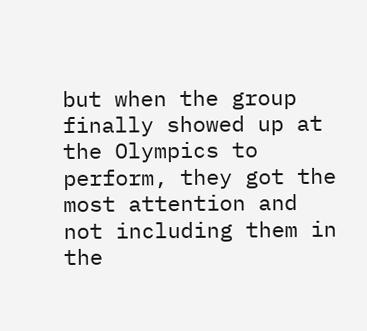but when the group finally showed up at the Olympics to perform, they got the most attention and not including them in the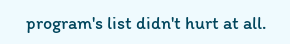program's list didn't hurt at all.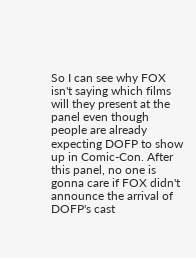So I can see why FOX isn't saying which films will they present at the panel even though people are already expecting DOFP to show up in Comic-Con. After this panel, no one is gonna care if FOX didn't announce the arrival of DOFP's cast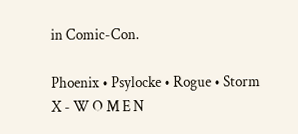in Comic-Con.

Phoenix • Psylocke • Rogue • Storm
X - W O M E N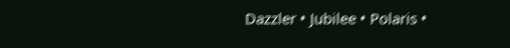Dazzler • Jubilee • Polaris •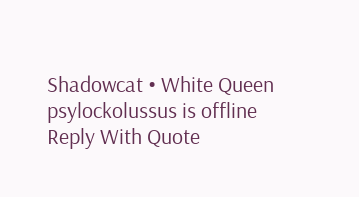Shadowcat • White Queen
psylockolussus is offline   Reply With Quote